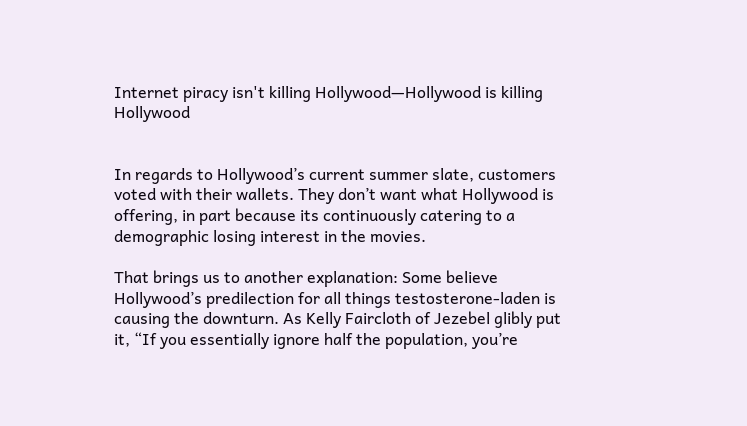Internet piracy isn't killing Hollywood—Hollywood is killing Hollywood


In regards to Hollywood’s current summer slate, customers voted with their wallets. They don’t want what Hollywood is offering, in part because its continuously catering to a demographic losing interest in the movies.

That brings us to another explanation: Some believe Hollywood’s predilection for all things testosterone-laden is causing the downturn. As Kelly Faircloth of Jezebel glibly put it, “If you essentially ignore half the population, you’re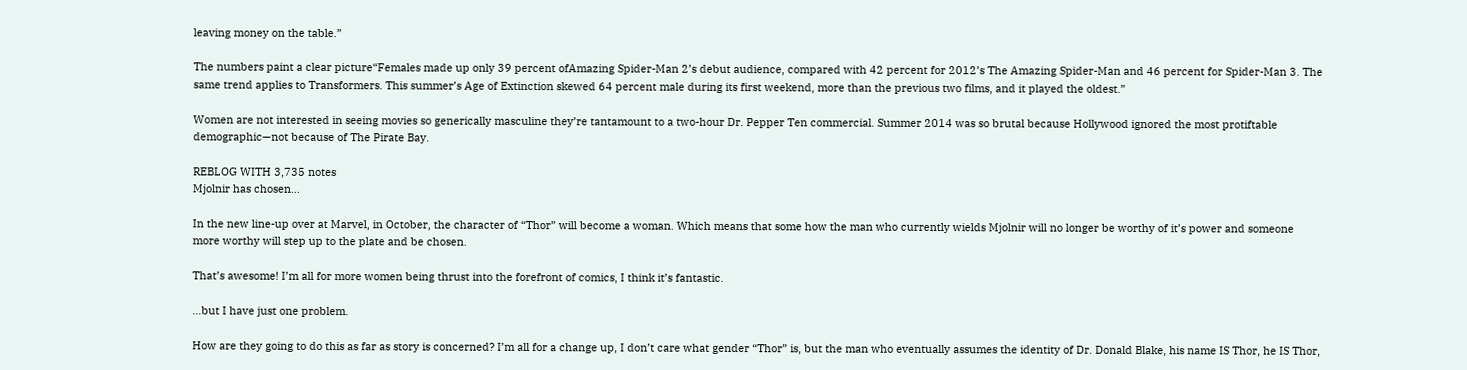leaving money on the table.”

The numbers paint a clear picture“Females made up only 39 percent ofAmazing Spider-Man 2’s debut audience, compared with 42 percent for 2012’s The Amazing Spider-Man and 46 percent for Spider-Man 3. The same trend applies to Transformers. This summer’s Age of Extinction skewed 64 percent male during its first weekend, more than the previous two films, and it played the oldest.”

Women are not interested in seeing movies so generically masculine they’re tantamount to a two-hour Dr. Pepper Ten commercial. Summer 2014 was so brutal because Hollywood ignored the most protiftable demographic—not because of The Pirate Bay.

REBLOG WITH 3,735 notes
Mjolnir has chosen…

In the new line-up over at Marvel, in October, the character of “Thor” will become a woman. Which means that some how the man who currently wields Mjolnir will no longer be worthy of it’s power and someone more worthy will step up to the plate and be chosen.

That’s awesome! I’m all for more women being thrust into the forefront of comics, I think it’s fantastic.

…but I have just one problem.

How are they going to do this as far as story is concerned? I’m all for a change up, I don’t care what gender “Thor” is, but the man who eventually assumes the identity of Dr. Donald Blake, his name IS Thor, he IS Thor,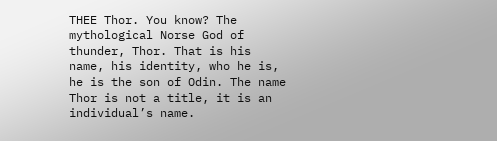THEE Thor. You know? The mythological Norse God of thunder, Thor. That is his name, his identity, who he is, he is the son of Odin. The name Thor is not a title, it is an individual’s name.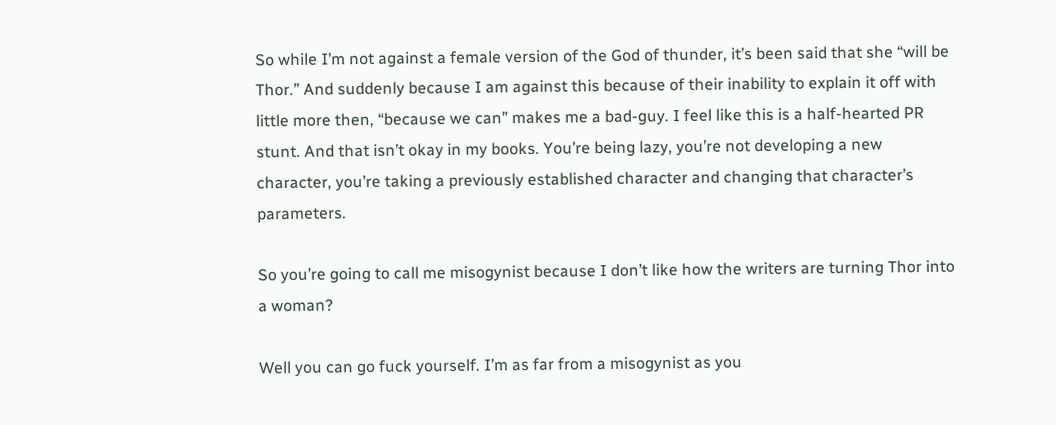So while I’m not against a female version of the God of thunder, it’s been said that she “will be Thor.” And suddenly because I am against this because of their inability to explain it off with little more then, “because we can” makes me a bad-guy. I feel like this is a half-hearted PR stunt. And that isn’t okay in my books. You’re being lazy, you’re not developing a new character, you’re taking a previously established character and changing that character’s parameters.

So you’re going to call me misogynist because I don’t like how the writers are turning Thor into a woman?

Well you can go fuck yourself. I’m as far from a misogynist as you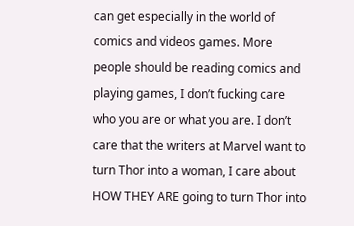can get especially in the world of comics and videos games. More people should be reading comics and playing games, I don’t fucking care who you are or what you are. I don’t care that the writers at Marvel want to turn Thor into a woman, I care about HOW THEY ARE going to turn Thor into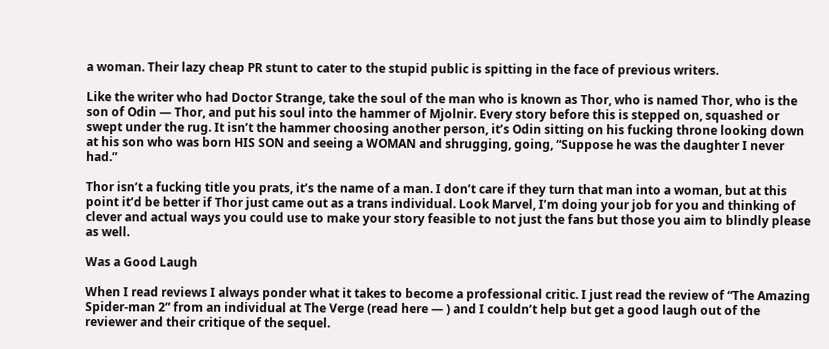a woman. Their lazy cheap PR stunt to cater to the stupid public is spitting in the face of previous writers.

Like the writer who had Doctor Strange, take the soul of the man who is known as Thor, who is named Thor, who is the son of Odin — Thor, and put his soul into the hammer of Mjolnir. Every story before this is stepped on, squashed or swept under the rug. It isn’t the hammer choosing another person, it’s Odin sitting on his fucking throne looking down at his son who was born HIS SON and seeing a WOMAN and shrugging, going, “Suppose he was the daughter I never had.”

Thor isn’t a fucking title you prats, it’s the name of a man. I don’t care if they turn that man into a woman, but at this point it’d be better if Thor just came out as a trans individual. Look Marvel, I’m doing your job for you and thinking of clever and actual ways you could use to make your story feasible to not just the fans but those you aim to blindly please as well.

Was a Good Laugh

When I read reviews I always ponder what it takes to become a professional critic. I just read the review of “The Amazing Spider-man 2” from an individual at The Verge (read here — ) and I couldn’t help but get a good laugh out of the reviewer and their critique of the sequel.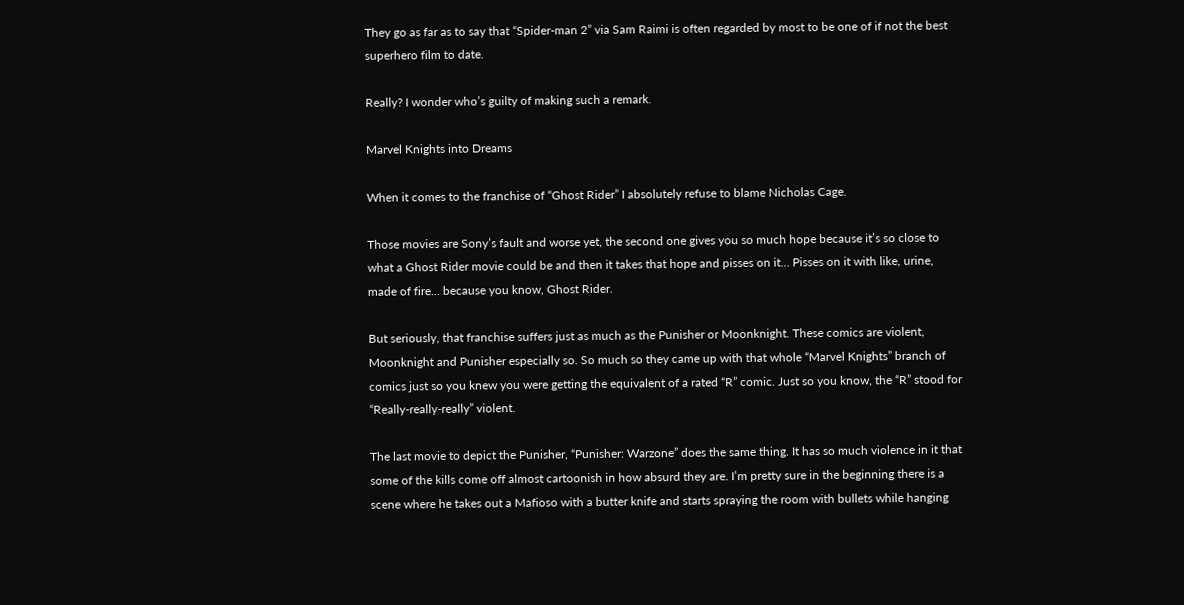They go as far as to say that “Spider-man 2” via Sam Raimi is often regarded by most to be one of if not the best superhero film to date.

Really? I wonder who’s guilty of making such a remark.

Marvel Knights into Dreams

When it comes to the franchise of “Ghost Rider” I absolutely refuse to blame Nicholas Cage.

Those movies are Sony’s fault and worse yet, the second one gives you so much hope because it’s so close to what a Ghost Rider movie could be and then it takes that hope and pisses on it… Pisses on it with like, urine, made of fire… because you know, Ghost Rider.

But seriously, that franchise suffers just as much as the Punisher or Moonknight. These comics are violent, Moonknight and Punisher especially so. So much so they came up with that whole “Marvel Knights” branch of comics just so you knew you were getting the equivalent of a rated “R” comic. Just so you know, the “R” stood for “Really-really-really” violent.

The last movie to depict the Punisher, “Punisher: Warzone” does the same thing. It has so much violence in it that some of the kills come off almost cartoonish in how absurd they are. I’m pretty sure in the beginning there is a scene where he takes out a Mafioso with a butter knife and starts spraying the room with bullets while hanging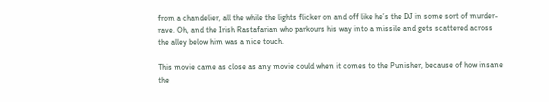from a chandelier, all the while the lights flicker on and off like he’s the DJ in some sort of murder-rave. Oh, and the Irish Rastafarian who parkours his way into a missile and gets scattered across the alley below him was a nice touch.

This movie came as close as any movie could when it comes to the Punisher, because of how insane the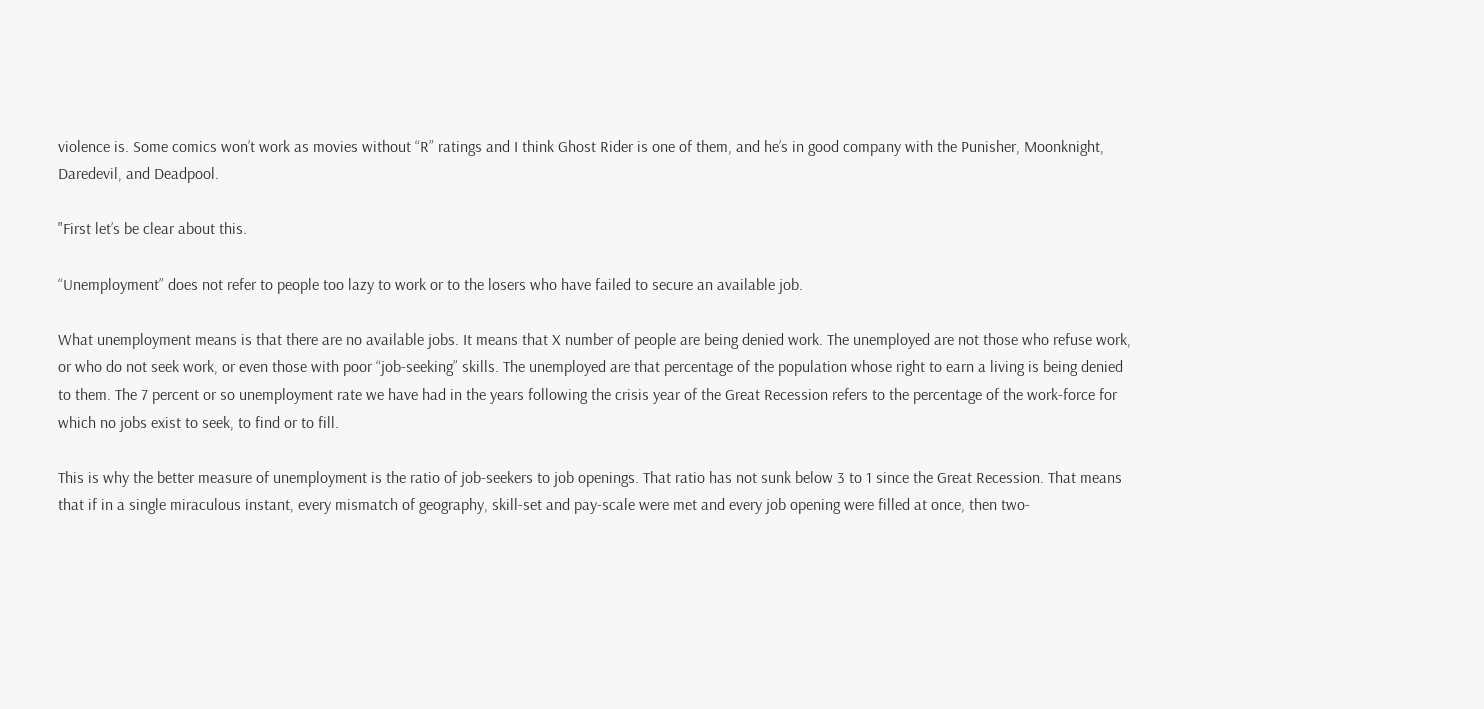violence is. Some comics won’t work as movies without “R” ratings and I think Ghost Rider is one of them, and he’s in good company with the Punisher, Moonknight, Daredevil, and Deadpool.

"First let’s be clear about this.

“Unemployment” does not refer to people too lazy to work or to the losers who have failed to secure an available job.

What unemployment means is that there are no available jobs. It means that X number of people are being denied work. The unemployed are not those who refuse work, or who do not seek work, or even those with poor “job-seeking” skills. The unemployed are that percentage of the population whose right to earn a living is being denied to them. The 7 percent or so unemployment rate we have had in the years following the crisis year of the Great Recession refers to the percentage of the work-force for which no jobs exist to seek, to find or to fill.

This is why the better measure of unemployment is the ratio of job-seekers to job openings. That ratio has not sunk below 3 to 1 since the Great Recession. That means that if in a single miraculous instant, every mismatch of geography, skill-set and pay-scale were met and every job opening were filled at once, then two-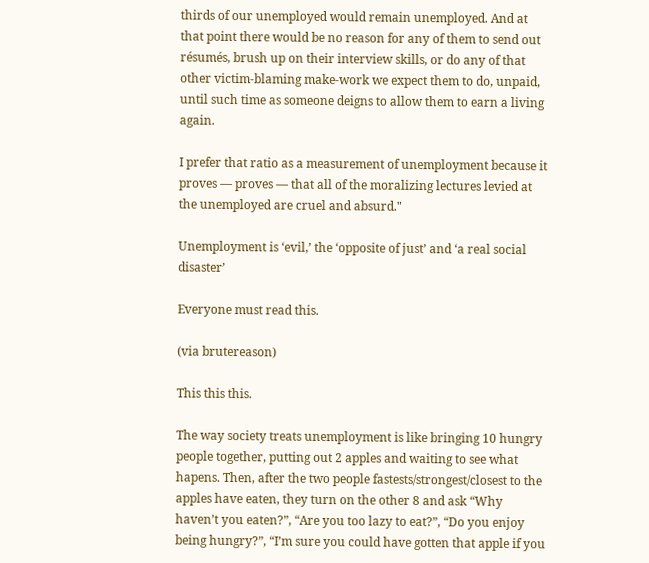thirds of our unemployed would remain unemployed. And at that point there would be no reason for any of them to send out résumés, brush up on their interview skills, or do any of that other victim-blaming make-work we expect them to do, unpaid, until such time as someone deigns to allow them to earn a living again.

I prefer that ratio as a measurement of unemployment because it proves — proves — that all of the moralizing lectures levied at the unemployed are cruel and absurd."

Unemployment is ‘evil,’ the ‘opposite of just’ and ‘a real social disaster’

Everyone must read this.

(via brutereason)

This this this.

The way society treats unemployment is like bringing 10 hungry people together, putting out 2 apples and waiting to see what hapens. Then, after the two people fastests/strongest/closest to the apples have eaten, they turn on the other 8 and ask “Why haven’t you eaten?”, “Are you too lazy to eat?”, “Do you enjoy being hungry?”, “I’m sure you could have gotten that apple if you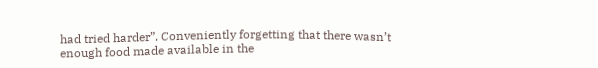had tried harder”. Conveniently forgetting that there wasn’t enough food made available in the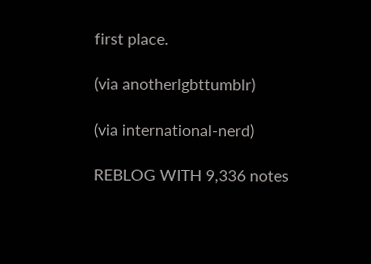first place.

(via anotherlgbttumblr)

(via international-nerd)

REBLOG WITH 9,336 notes